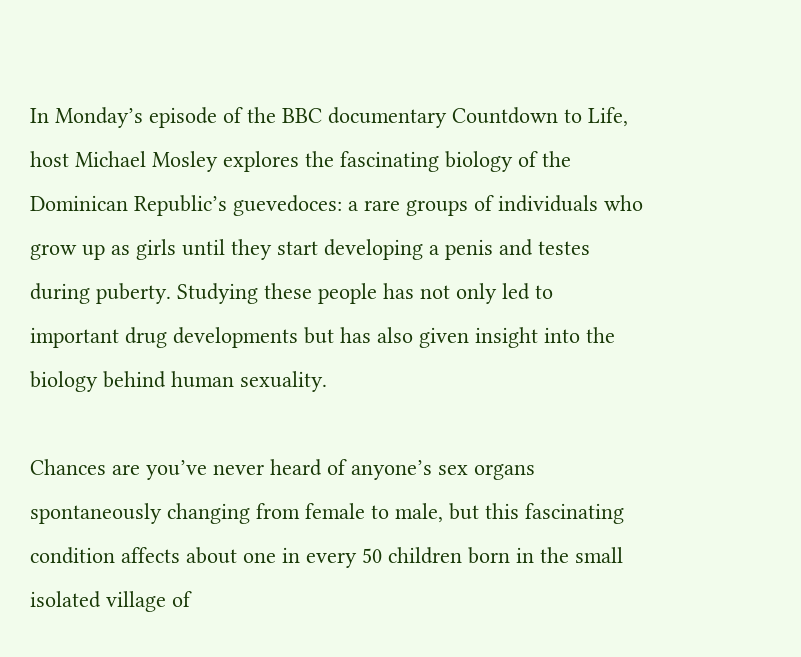In Monday’s episode of the BBC documentary Countdown to Life, host Michael Mosley explores the fascinating biology of the Dominican Republic’s guevedoces: a rare groups of individuals who grow up as girls until they start developing a penis and testes during puberty. Studying these people has not only led to important drug developments but has also given insight into the biology behind human sexuality.

Chances are you’ve never heard of anyone’s sex organs spontaneously changing from female to male, but this fascinating condition affects about one in every 50 children born in the small isolated village of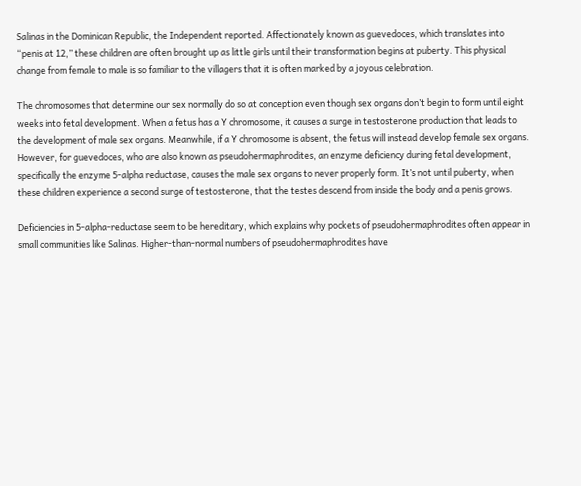Salinas in the Dominican Republic, the Independent reported. Affectionately known as guevedoces, which translates into “penis at 12,” these children are often brought up as little girls until their transformation begins at puberty. This physical change from female to male is so familiar to the villagers that it is often marked by a joyous celebration.

The chromosomes that determine our sex normally do so at conception even though sex organs don’t begin to form until eight weeks into fetal development. When a fetus has a Y chromosome, it causes a surge in testosterone production that leads to the development of male sex organs. Meanwhile, if a Y chromosome is absent, the fetus will instead develop female sex organs. However, for guevedoces, who are also known as pseudohermaphrodites, an enzyme deficiency during fetal development, specifically the enzyme 5-alpha reductase, causes the male sex organs to never properly form. It’s not until puberty, when these children experience a second surge of testosterone, that the testes descend from inside the body and a penis grows.

Deficiencies in 5-alpha-reductase seem to be hereditary, which explains why pockets of pseudohermaphrodites often appear in small communities like Salinas. Higher-than-normal numbers of pseudohermaphrodites have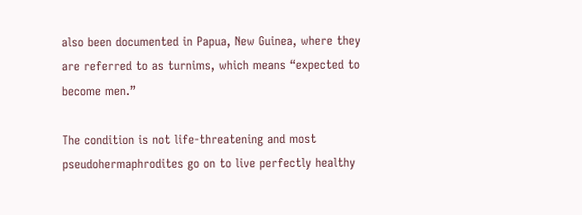also been documented in Papua, New Guinea, where they are referred to as turnims, which means “expected to become men.”

The condition is not life-threatening and most pseudohermaphrodites go on to live perfectly healthy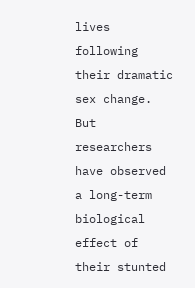lives following their dramatic sex change. But researchers have observed a long-term biological effect of their stunted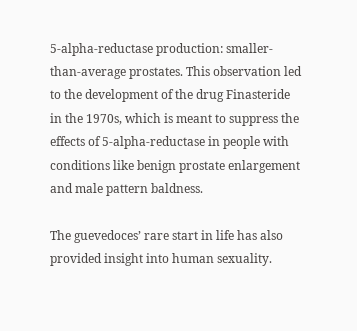5-alpha-reductase production: smaller-than-average prostates. This observation led to the development of the drug Finasteride in the 1970s, which is meant to suppress the effects of 5-alpha-reductase in people with conditions like benign prostate enlargement and male pattern baldness.

The guevedoces’ rare start in life has also provided insight into human sexuality.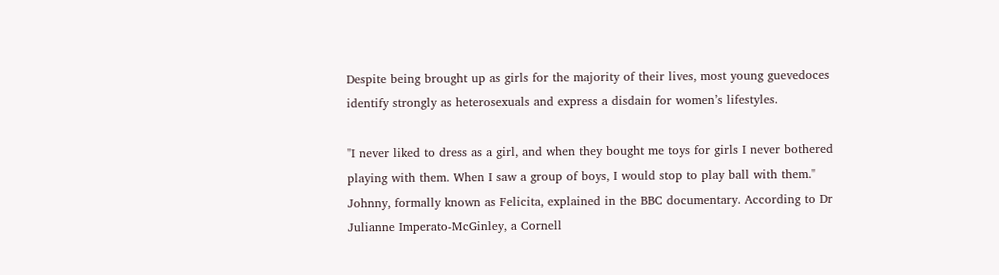Despite being brought up as girls for the majority of their lives, most young guevedoces identify strongly as heterosexuals and express a disdain for women’s lifestyles.

"I never liked to dress as a girl, and when they bought me toys for girls I never bothered playing with them. When I saw a group of boys, I would stop to play ball with them." Johnny, formally known as Felicita, explained in the BBC documentary. According to Dr Julianne Imperato-McGinley, a Cornell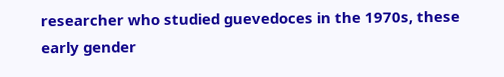researcher who studied guevedoces in the 1970s, these early gender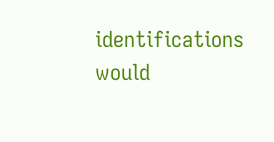identifications would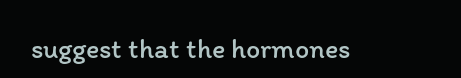suggest that the hormones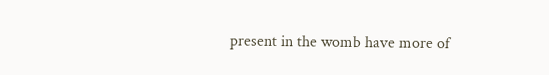present in the womb have more of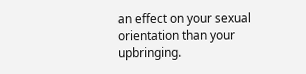an effect on your sexual orientation than your upbringing.